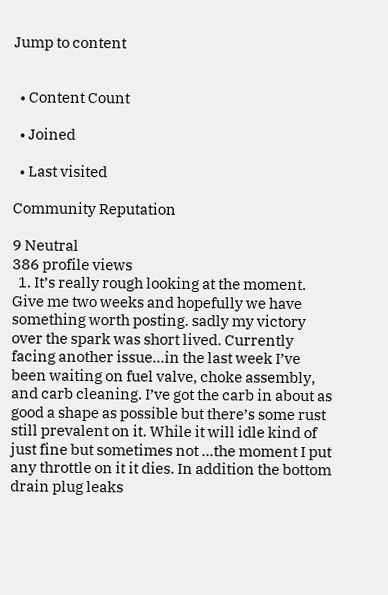Jump to content


  • Content Count

  • Joined

  • Last visited

Community Reputation

9 Neutral
386 profile views
  1. It’s really rough looking at the moment. Give me two weeks and hopefully we have something worth posting. sadly my victory over the spark was short lived. Currently facing another issue...in the last week I’ve been waiting on fuel valve, choke assembly, and carb cleaning. I’ve got the carb in about as good a shape as possible but there’s some rust still prevalent on it. While it will idle kind of just fine but sometimes not ...the moment I put any throttle on it it dies. In addition the bottom drain plug leaks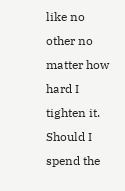like no other no matter how hard I tighten it. Should I spend the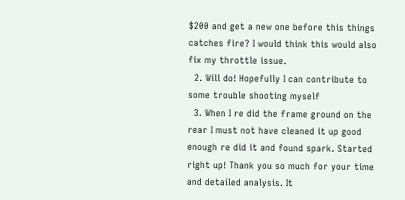$200 and get a new one before this things catches fire? I would think this would also fix my throttle issue.
  2. Will do! Hopefully I can contribute to some trouble shooting myself
  3. When I re did the frame ground on the rear I must not have cleaned it up good enough re did it and found spark. Started right up! Thank you so much for your time and detailed analysis. It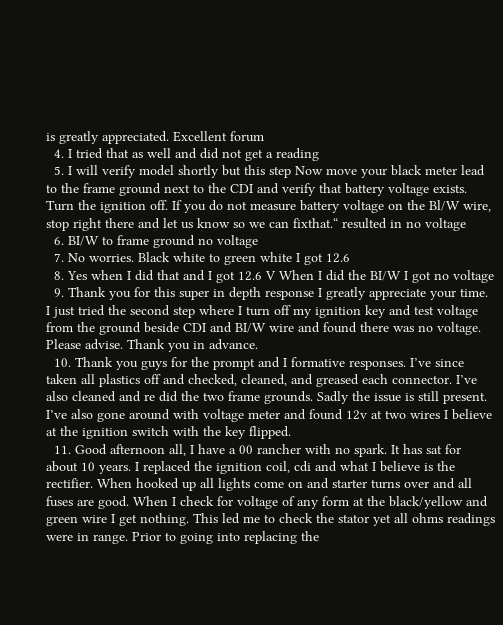is greatly appreciated. Excellent forum
  4. I tried that as well and did not get a reading
  5. I will verify model shortly but this step Now move your black meter lead to the frame ground next to the CDI and verify that battery voltage exists. Turn the ignition off. If you do not measure battery voltage on the Bl/W wire, stop right there and let us know so we can fixthat.“ resulted in no voltage
  6. BI/W to frame ground no voltage
  7. No worries. Black white to green white I got 12.6
  8. Yes when I did that and I got 12.6 V When I did the BI/W I got no voltage
  9. Thank you for this super in depth response I greatly appreciate your time. I just tried the second step where I turn off my ignition key and test voltage from the ground beside CDI and BI/W wire and found there was no voltage. Please advise. Thank you in advance.
  10. Thank you guys for the prompt and I formative responses. I’ve since taken all plastics off and checked, cleaned, and greased each connector. I’ve also cleaned and re did the two frame grounds. Sadly the issue is still present. I’ve also gone around with voltage meter and found 12v at two wires I believe at the ignition switch with the key flipped.
  11. Good afternoon all, I have a 00 rancher with no spark. It has sat for about 10 years. I replaced the ignition coil, cdi and what I believe is the rectifier. When hooked up all lights come on and starter turns over and all fuses are good. When I check for voltage of any form at the black/yellow and green wire I get nothing. This led me to check the stator yet all ohms readings were in range. Prior to going into replacing the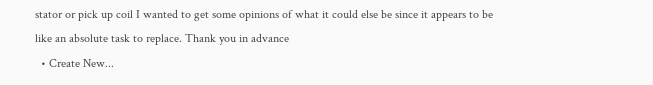stator or pick up coil I wanted to get some opinions of what it could else be since it appears to be like an absolute task to replace. Thank you in advance
  • Create New...